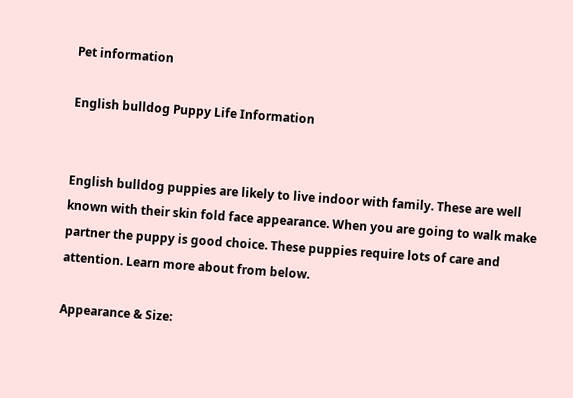Pet information

English bulldog Puppy Life Information


English bulldog puppies are likely to live indoor with family. These are well known with their skin fold face appearance. When you are going to walk make partner the puppy is good choice. These puppies require lots of care and attention. Learn more about from below.

Appearance & Size: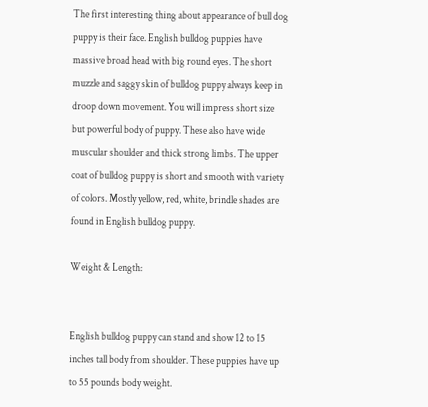The first interesting thing about appearance of bull dog puppy is their face. English bulldog puppies have massive broad head with big round eyes. The short muzzle and saggy skin of bulldog puppy always keep in droop down movement. You will impress short size but powerful body of puppy. These also have wide muscular shoulder and thick strong limbs. The upper coat of bulldog puppy is short and smooth with variety of colors. Mostly yellow, red, white, brindle shades are found in English bulldog puppy.

Weight & Length:


English bulldog puppy can stand and show 12 to 15 inches tall body from shoulder. These puppies have up to 55 pounds body weight.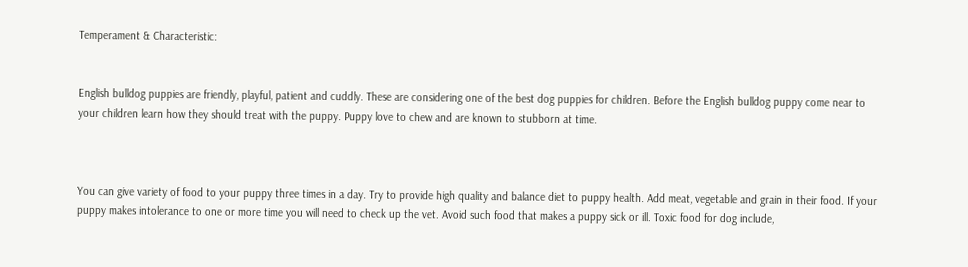Temperament & Characteristic:


English bulldog puppies are friendly, playful, patient and cuddly. These are considering one of the best dog puppies for children. Before the English bulldog puppy come near to your children learn how they should treat with the puppy. Puppy love to chew and are known to stubborn at time.



You can give variety of food to your puppy three times in a day. Try to provide high quality and balance diet to puppy health. Add meat, vegetable and grain in their food. If your puppy makes intolerance to one or more time you will need to check up the vet. Avoid such food that makes a puppy sick or ill. Toxic food for dog include,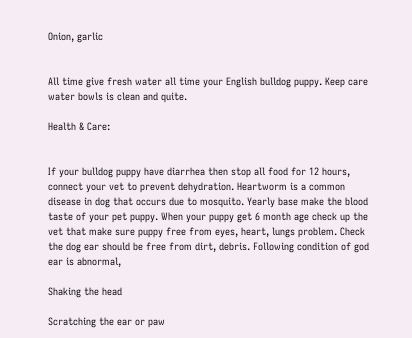Onion, garlic


All time give fresh water all time your English bulldog puppy. Keep care water bowls is clean and quite.

Health & Care:


If your bulldog puppy have diarrhea then stop all food for 12 hours, connect your vet to prevent dehydration. Heartworm is a common disease in dog that occurs due to mosquito. Yearly base make the blood taste of your pet puppy. When your puppy get 6 month age check up the vet that make sure puppy free from eyes, heart, lungs problem. Check the dog ear should be free from dirt, debris. Following condition of god ear is abnormal,

Shaking the head

Scratching the ear or paw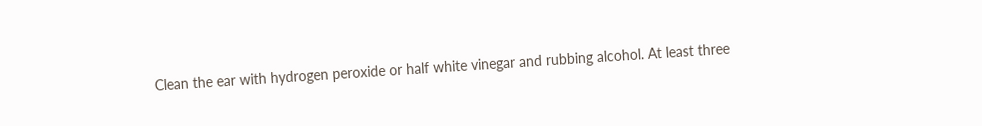Clean the ear with hydrogen peroxide or half white vinegar and rubbing alcohol. At least three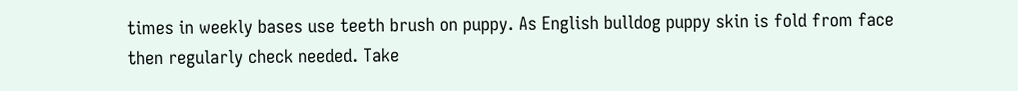times in weekly bases use teeth brush on puppy. As English bulldog puppy skin is fold from face then regularly check needed. Take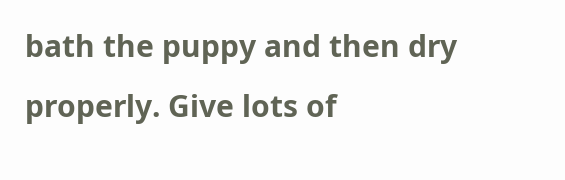bath the puppy and then dry properly. Give lots of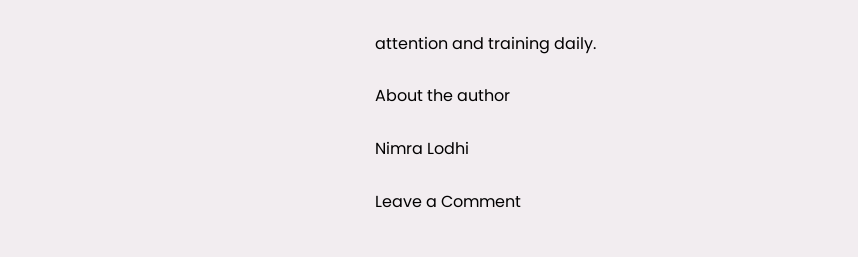attention and training daily.

About the author

Nimra Lodhi

Leave a Comment